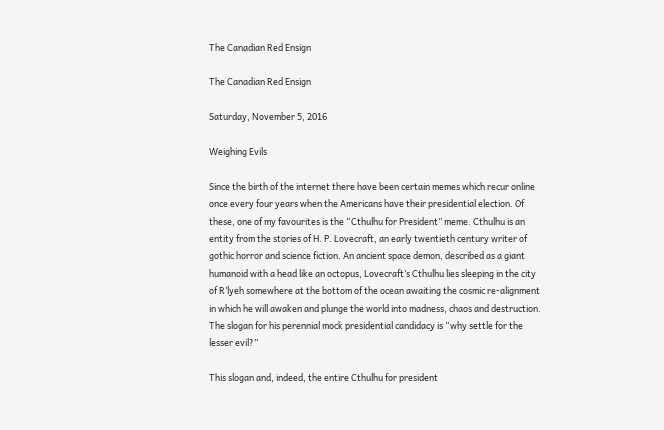The Canadian Red Ensign

The Canadian Red Ensign

Saturday, November 5, 2016

Weighing Evils

Since the birth of the internet there have been certain memes which recur online once every four years when the Americans have their presidential election. Of these, one of my favourites is the “Cthulhu for President” meme. Cthulhu is an entity from the stories of H. P. Lovecraft, an early twentieth century writer of gothic horror and science fiction. An ancient space demon, described as a giant humanoid with a head like an octopus, Lovecraft’s Cthulhu lies sleeping in the city of R’lyeh somewhere at the bottom of the ocean awaiting the cosmic re-alignment in which he will awaken and plunge the world into madness, chaos and destruction. The slogan for his perennial mock presidential candidacy is “why settle for the lesser evil?”

This slogan and, indeed, the entire Cthulhu for president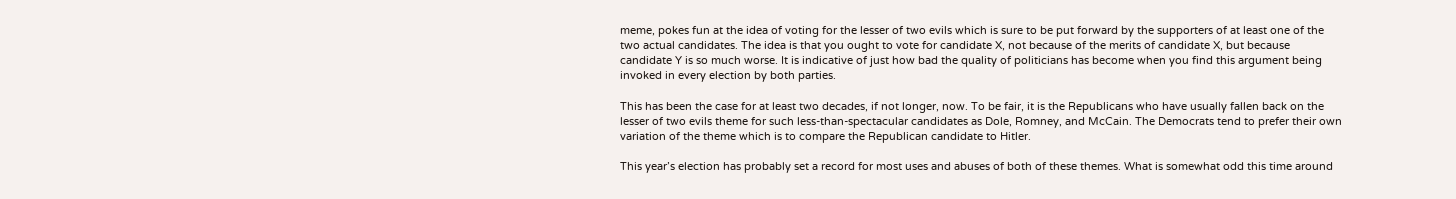meme, pokes fun at the idea of voting for the lesser of two evils which is sure to be put forward by the supporters of at least one of the two actual candidates. The idea is that you ought to vote for candidate X, not because of the merits of candidate X, but because candidate Y is so much worse. It is indicative of just how bad the quality of politicians has become when you find this argument being invoked in every election by both parties.

This has been the case for at least two decades, if not longer, now. To be fair, it is the Republicans who have usually fallen back on the lesser of two evils theme for such less-than-spectacular candidates as Dole, Romney, and McCain. The Democrats tend to prefer their own variation of the theme which is to compare the Republican candidate to Hitler.

This year’s election has probably set a record for most uses and abuses of both of these themes. What is somewhat odd this time around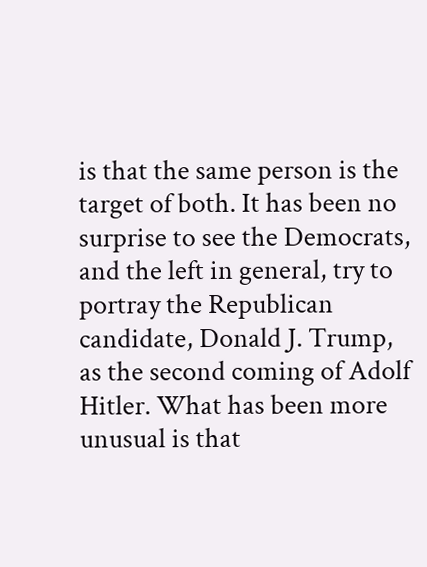is that the same person is the target of both. It has been no surprise to see the Democrats, and the left in general, try to portray the Republican candidate, Donald J. Trump, as the second coming of Adolf Hitler. What has been more unusual is that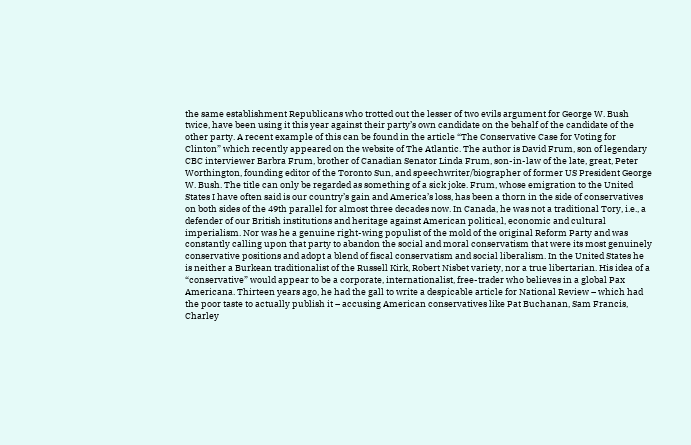the same establishment Republicans who trotted out the lesser of two evils argument for George W. Bush twice, have been using it this year against their party’s own candidate on the behalf of the candidate of the other party. A recent example of this can be found in the article “The Conservative Case for Voting for Clinton” which recently appeared on the website of The Atlantic. The author is David Frum, son of legendary CBC interviewer Barbra Frum, brother of Canadian Senator Linda Frum, son-in-law of the late, great, Peter Worthington, founding editor of the Toronto Sun, and speechwriter/biographer of former US President George W. Bush. The title can only be regarded as something of a sick joke. Frum, whose emigration to the United States I have often said is our country’s gain and America’s loss, has been a thorn in the side of conservatives on both sides of the 49th parallel for almost three decades now. In Canada, he was not a traditional Tory, i.e., a defender of our British institutions and heritage against American political, economic and cultural imperialism. Nor was he a genuine right-wing populist of the mold of the original Reform Party and was constantly calling upon that party to abandon the social and moral conservatism that were its most genuinely conservative positions and adopt a blend of fiscal conservatism and social liberalism. In the United States he is neither a Burkean traditionalist of the Russell Kirk, Robert Nisbet variety, nor a true libertarian. His idea of a “conservative” would appear to be a corporate, internationalist, free-trader who believes in a global Pax Americana. Thirteen years ago, he had the gall to write a despicable article for National Review – which had the poor taste to actually publish it – accusing American conservatives like Pat Buchanan, Sam Francis, Charley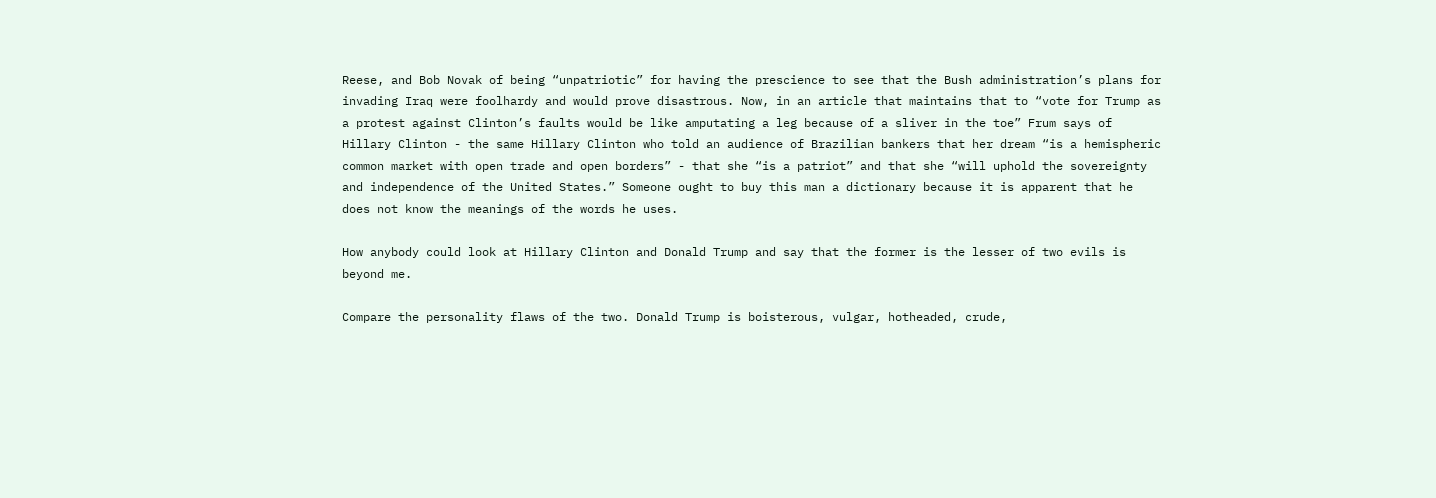Reese, and Bob Novak of being “unpatriotic” for having the prescience to see that the Bush administration’s plans for invading Iraq were foolhardy and would prove disastrous. Now, in an article that maintains that to “vote for Trump as a protest against Clinton’s faults would be like amputating a leg because of a sliver in the toe” Frum says of Hillary Clinton - the same Hillary Clinton who told an audience of Brazilian bankers that her dream “is a hemispheric common market with open trade and open borders” - that she “is a patriot” and that she “will uphold the sovereignty and independence of the United States.” Someone ought to buy this man a dictionary because it is apparent that he does not know the meanings of the words he uses.

How anybody could look at Hillary Clinton and Donald Trump and say that the former is the lesser of two evils is beyond me.

Compare the personality flaws of the two. Donald Trump is boisterous, vulgar, hotheaded, crude,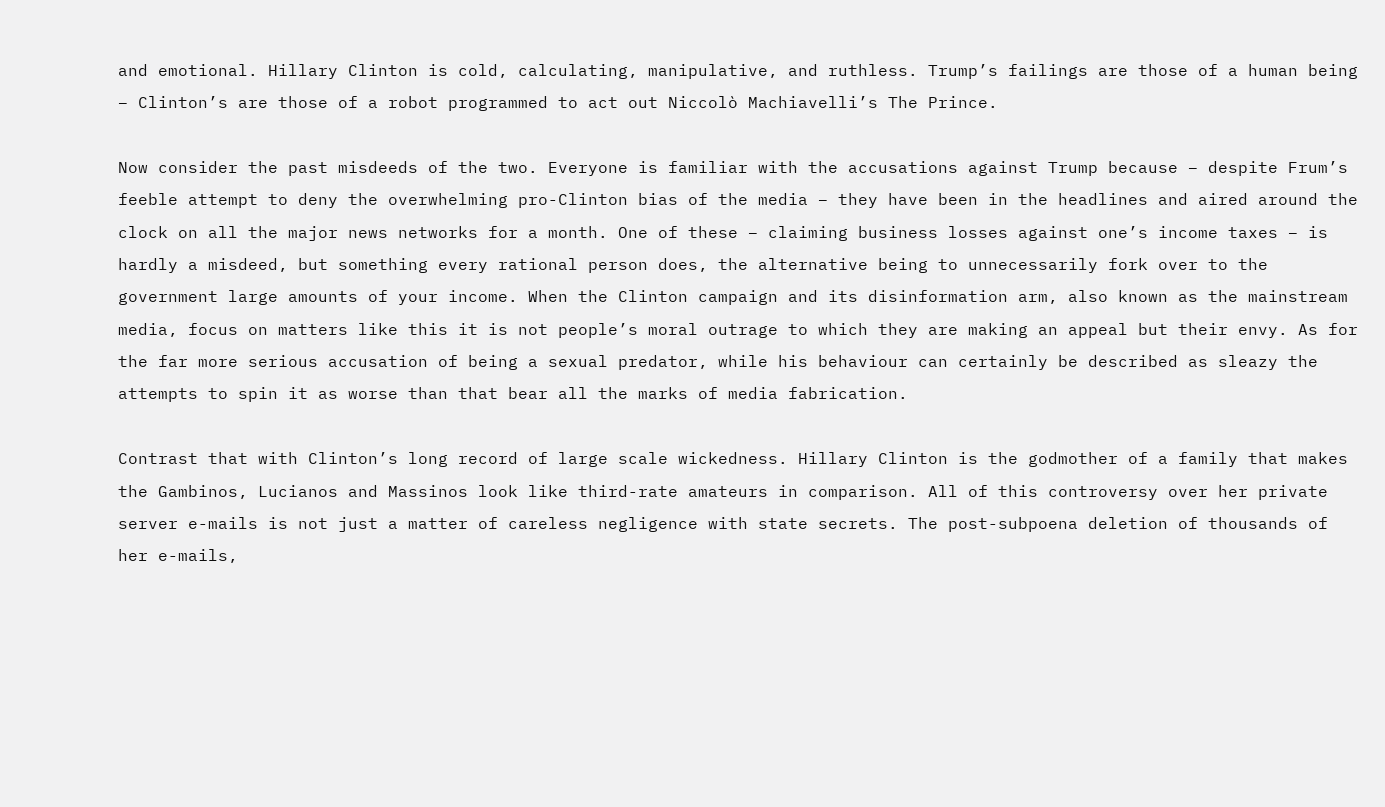and emotional. Hillary Clinton is cold, calculating, manipulative, and ruthless. Trump’s failings are those of a human being – Clinton’s are those of a robot programmed to act out Niccolò Machiavelli’s The Prince.

Now consider the past misdeeds of the two. Everyone is familiar with the accusations against Trump because – despite Frum’s feeble attempt to deny the overwhelming pro-Clinton bias of the media – they have been in the headlines and aired around the clock on all the major news networks for a month. One of these – claiming business losses against one’s income taxes – is hardly a misdeed, but something every rational person does, the alternative being to unnecessarily fork over to the government large amounts of your income. When the Clinton campaign and its disinformation arm, also known as the mainstream media, focus on matters like this it is not people’s moral outrage to which they are making an appeal but their envy. As for the far more serious accusation of being a sexual predator, while his behaviour can certainly be described as sleazy the attempts to spin it as worse than that bear all the marks of media fabrication.

Contrast that with Clinton’s long record of large scale wickedness. Hillary Clinton is the godmother of a family that makes the Gambinos, Lucianos and Massinos look like third-rate amateurs in comparison. All of this controversy over her private server e-mails is not just a matter of careless negligence with state secrets. The post-subpoena deletion of thousands of her e-mails,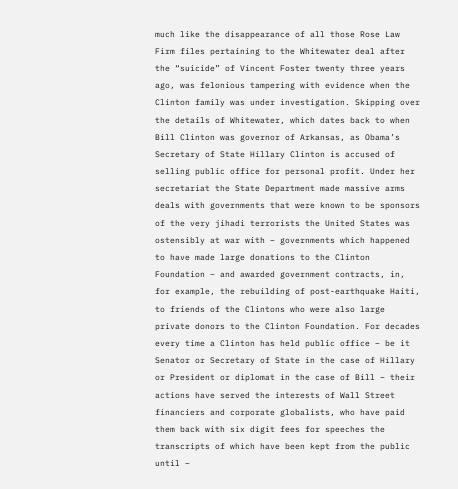much like the disappearance of all those Rose Law Firm files pertaining to the Whitewater deal after the “suicide” of Vincent Foster twenty three years ago, was felonious tampering with evidence when the Clinton family was under investigation. Skipping over the details of Whitewater, which dates back to when Bill Clinton was governor of Arkansas, as Obama’s Secretary of State Hillary Clinton is accused of selling public office for personal profit. Under her secretariat the State Department made massive arms deals with governments that were known to be sponsors of the very jihadi terrorists the United States was ostensibly at war with – governments which happened to have made large donations to the Clinton Foundation – and awarded government contracts, in, for example, the rebuilding of post-earthquake Haiti, to friends of the Clintons who were also large private donors to the Clinton Foundation. For decades every time a Clinton has held public office – be it Senator or Secretary of State in the case of Hillary or President or diplomat in the case of Bill – their actions have served the interests of Wall Street financiers and corporate globalists, who have paid them back with six digit fees for speeches the transcripts of which have been kept from the public until –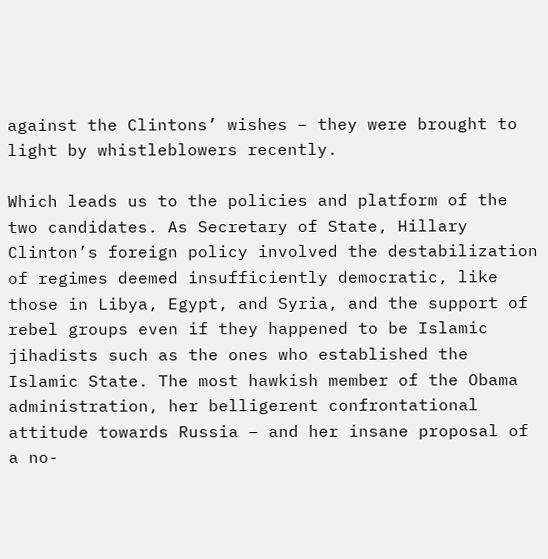against the Clintons’ wishes – they were brought to light by whistleblowers recently.

Which leads us to the policies and platform of the two candidates. As Secretary of State, Hillary Clinton’s foreign policy involved the destabilization of regimes deemed insufficiently democratic, like those in Libya, Egypt, and Syria, and the support of rebel groups even if they happened to be Islamic jihadists such as the ones who established the Islamic State. The most hawkish member of the Obama administration, her belligerent confrontational attitude towards Russia – and her insane proposal of a no-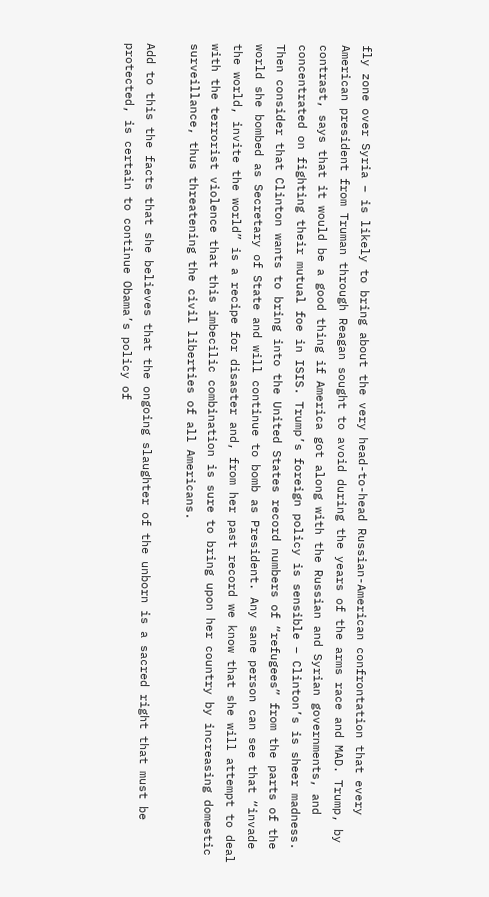fly zone over Syria – is likely to bring about the very head-to-head Russian-American confrontation that every American president from Truman through Reagan sought to avoid during the years of the arms race and MAD. Trump, by contrast, says that it would be a good thing if America got along with the Russian and Syrian governments, and concentrated on fighting their mutual foe in ISIS. Trump’s foreign policy is sensible – Clinton’s is sheer madness. Then consider that Clinton wants to bring into the United States record numbers of “refugees” from the parts of the world she bombed as Secretary of State and will continue to bomb as President. Any sane person can see that “invade the world, invite the world” is a recipe for disaster and, from her past record we know that she will attempt to deal with the terrorist violence that this imbecilic combination is sure to bring upon her country by increasing domestic surveillance, thus threatening the civil liberties of all Americans.

Add to this the facts that she believes that the ongoing slaughter of the unborn is a sacred right that must be protected, is certain to continue Obama’s policy of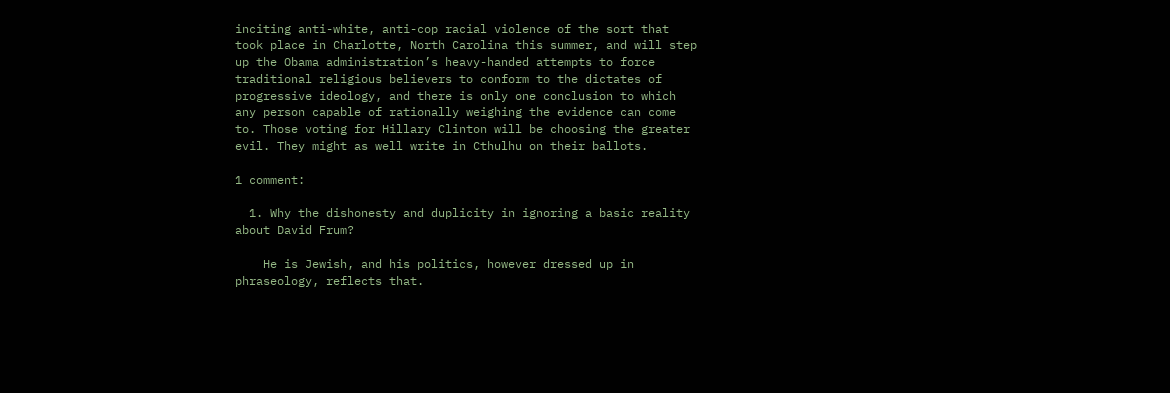inciting anti-white, anti-cop racial violence of the sort that took place in Charlotte, North Carolina this summer, and will step up the Obama administration’s heavy-handed attempts to force traditional religious believers to conform to the dictates of progressive ideology, and there is only one conclusion to which any person capable of rationally weighing the evidence can come to. Those voting for Hillary Clinton will be choosing the greater evil. They might as well write in Cthulhu on their ballots.

1 comment:

  1. Why the dishonesty and duplicity in ignoring a basic reality about David Frum?

    He is Jewish, and his politics, however dressed up in phraseology, reflects that.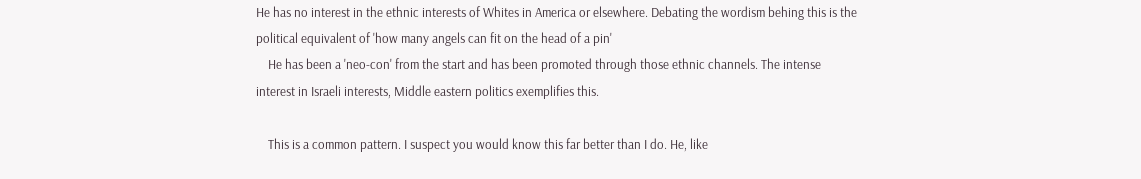He has no interest in the ethnic interests of Whites in America or elsewhere. Debating the wordism behing this is the political equivalent of 'how many angels can fit on the head of a pin'
    He has been a 'neo-con' from the start and has been promoted through those ethnic channels. The intense interest in Israeli interests, Middle eastern politics exemplifies this.

    This is a common pattern. I suspect you would know this far better than I do. He, like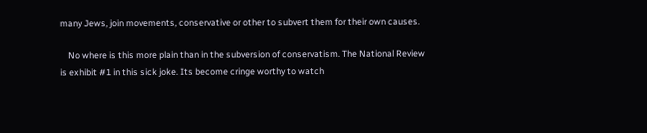many Jews, join movements, conservative or other to subvert them for their own causes.

    No where is this more plain than in the subversion of conservatism. The National Review is exhibit #1 in this sick joke. Its become cringe worthy to watch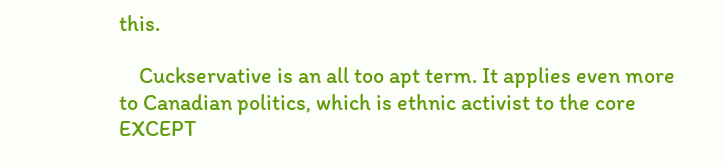this.

    Cuckservative is an all too apt term. It applies even more to Canadian politics, which is ethnic activist to the core EXCEPT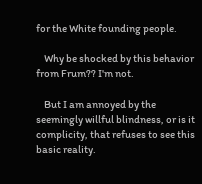for the White founding people.

    Why be shocked by this behavior from Frum?? I'm not.

    But I am annoyed by the seemingly willful blindness, or is it complicity, that refuses to see this basic reality.